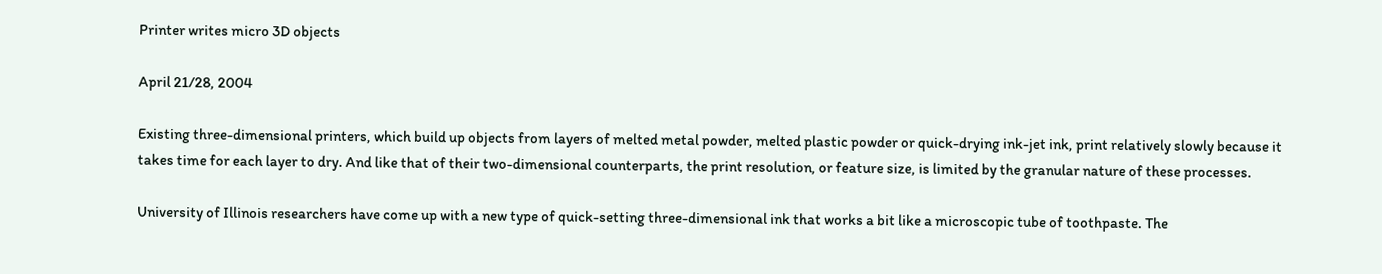Printer writes micro 3D objects

April 21/28, 2004

Existing three-dimensional printers, which build up objects from layers of melted metal powder, melted plastic powder or quick-drying ink-jet ink, print relatively slowly because it takes time for each layer to dry. And like that of their two-dimensional counterparts, the print resolution, or feature size, is limited by the granular nature of these processes.

University of Illinois researchers have come up with a new type of quick-setting three-dimensional ink that works a bit like a microscopic tube of toothpaste. The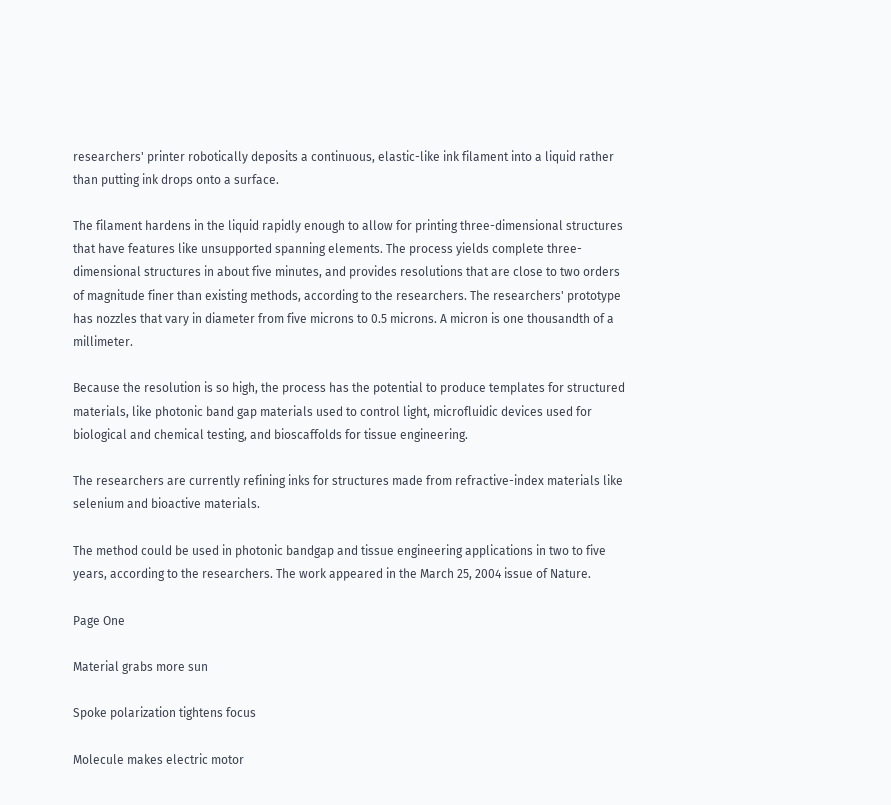researchers' printer robotically deposits a continuous, elastic-like ink filament into a liquid rather than putting ink drops onto a surface.

The filament hardens in the liquid rapidly enough to allow for printing three-dimensional structures that have features like unsupported spanning elements. The process yields complete three-dimensional structures in about five minutes, and provides resolutions that are close to two orders of magnitude finer than existing methods, according to the researchers. The researchers' prototype has nozzles that vary in diameter from five microns to 0.5 microns. A micron is one thousandth of a millimeter.

Because the resolution is so high, the process has the potential to produce templates for structured materials, like photonic band gap materials used to control light, microfluidic devices used for biological and chemical testing, and bioscaffolds for tissue engineering.

The researchers are currently refining inks for structures made from refractive-index materials like selenium and bioactive materials.

The method could be used in photonic bandgap and tissue engineering applications in two to five years, according to the researchers. The work appeared in the March 25, 2004 issue of Nature.

Page One

Material grabs more sun

Spoke polarization tightens focus

Molecule makes electric motor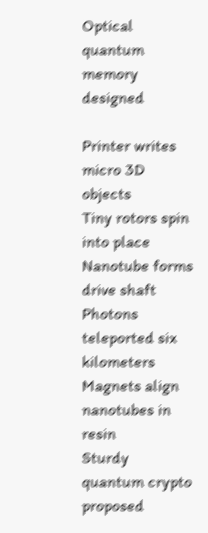Optical quantum memory designed

Printer writes micro 3D objects
Tiny rotors spin into place
Nanotube forms drive shaft
Photons teleported six kilometers
Magnets align nanotubes in resin
Sturdy quantum crypto proposed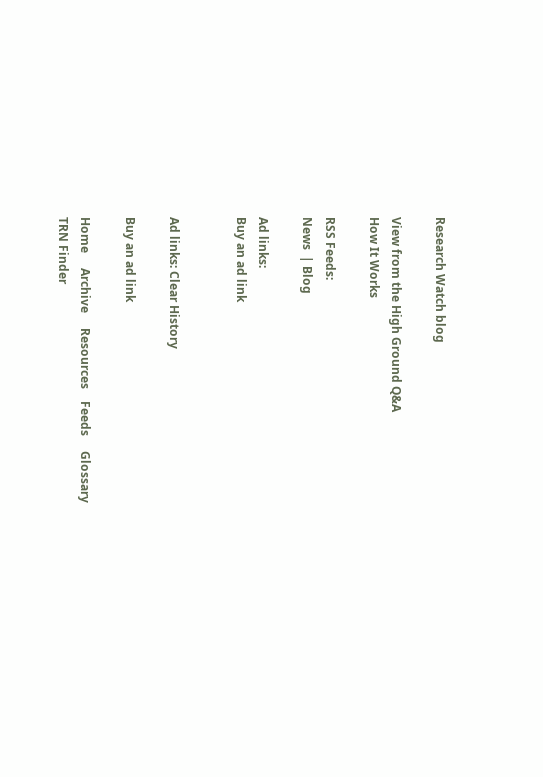Research Watch blog

View from the High Ground Q&A
How It Works

RSS Feeds:
News  | Blog

Ad links:
Buy an ad link


Ad links: Clear History

Buy an ad link

Home     Archive     Resources    Feeds     Glossary
TRN Finder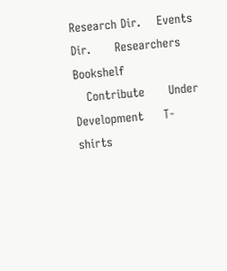Research Dir.    Events Dir.      Researchers     Bookshelf
   Contribute      Under Development     T-shirts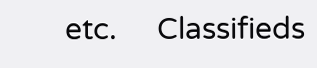etc.     Classifieds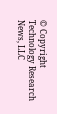© Copyright Technology Research News, LLC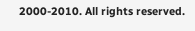2000-2010. All rights reserved.